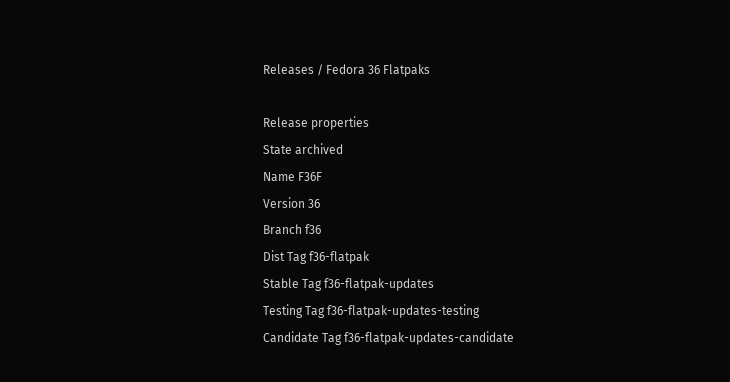Releases / Fedora 36 Flatpaks

Release properties
State archived
Name F36F
Version 36
Branch f36
Dist Tag f36-flatpak
Stable Tag f36-flatpak-updates
Testing Tag f36-flatpak-updates-testing
Candidate Tag f36-flatpak-updates-candidate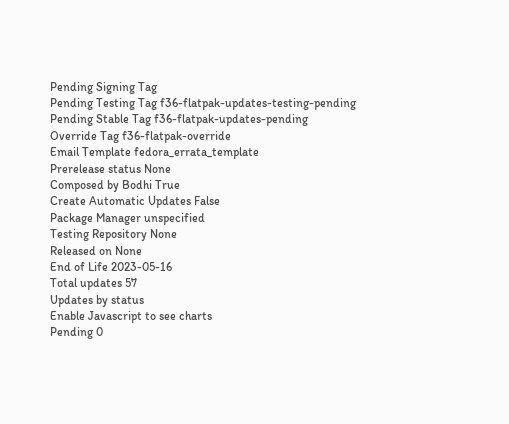Pending Signing Tag
Pending Testing Tag f36-flatpak-updates-testing-pending
Pending Stable Tag f36-flatpak-updates-pending
Override Tag f36-flatpak-override
Email Template fedora_errata_template
Prerelease status None
Composed by Bodhi True
Create Automatic Updates False
Package Manager unspecified
Testing Repository None
Released on None
End of Life 2023-05-16
Total updates 57
Updates by status
Enable Javascript to see charts
Pending 0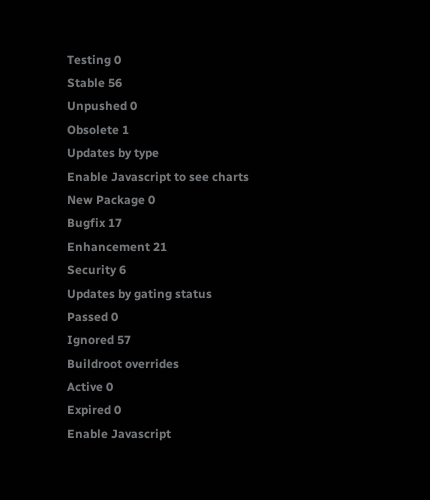Testing 0
Stable 56
Unpushed 0
Obsolete 1
Updates by type
Enable Javascript to see charts
New Package 0
Bugfix 17
Enhancement 21
Security 6
Updates by gating status
Passed 0
Ignored 57
Buildroot overrides
Active 0
Expired 0
Enable Javascript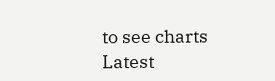to see charts
Latest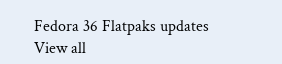Fedora 36 Flatpaks updates View all